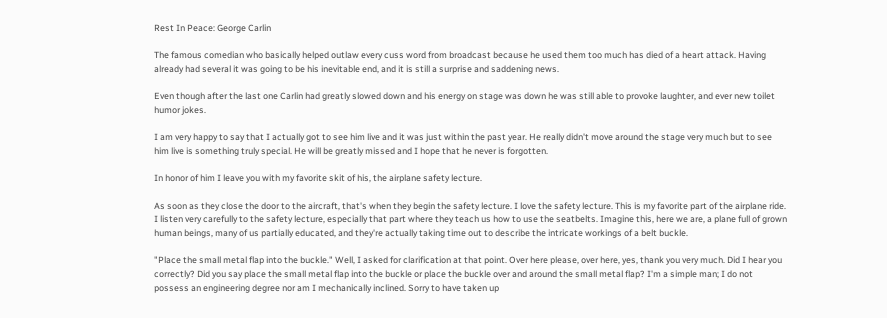Rest In Peace: George Carlin

The famous comedian who basically helped outlaw every cuss word from broadcast because he used them too much has died of a heart attack. Having already had several it was going to be his inevitable end, and it is still a surprise and saddening news.

Even though after the last one Carlin had greatly slowed down and his energy on stage was down he was still able to provoke laughter, and ever new toilet humor jokes.

I am very happy to say that I actually got to see him live and it was just within the past year. He really didn't move around the stage very much but to see him live is something truly special. He will be greatly missed and I hope that he never is forgotten.

In honor of him I leave you with my favorite skit of his, the airplane safety lecture.

As soon as they close the door to the aircraft, that's when they begin the safety lecture. I love the safety lecture. This is my favorite part of the airplane ride. I listen very carefully to the safety lecture, especially that part where they teach us how to use the seatbelts. Imagine this, here we are, a plane full of grown human beings, many of us partially educated, and they're actually taking time out to describe the intricate workings of a belt buckle.

"Place the small metal flap into the buckle." Well, I asked for clarification at that point. Over here please, over here, yes, thank you very much. Did I hear you correctly? Did you say place the small metal flap into the buckle or place the buckle over and around the small metal flap? I'm a simple man; I do not possess an engineering degree nor am I mechanically inclined. Sorry to have taken up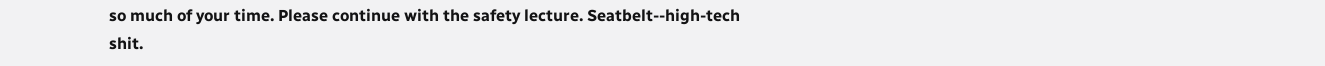so much of your time. Please continue with the safety lecture. Seatbelt--high-tech shit.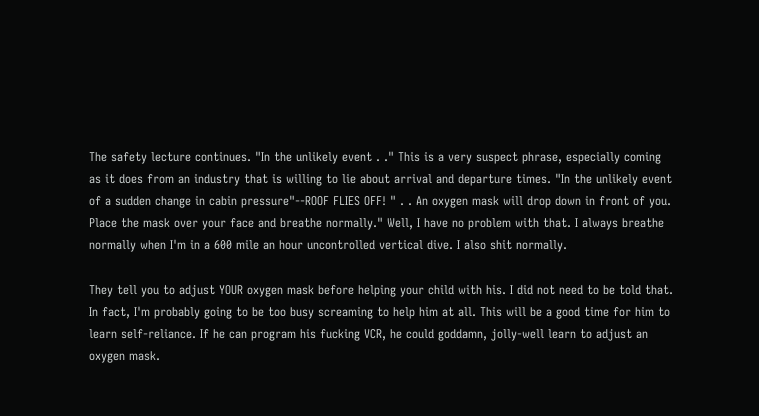The safety lecture continues. "In the unlikely event . ." This is a very suspect phrase, especially coming as it does from an industry that is willing to lie about arrival and departure times. "In the unlikely event of a sudden change in cabin pressure"--ROOF FLIES OFF! " . . An oxygen mask will drop down in front of you. Place the mask over your face and breathe normally." Well, I have no problem with that. I always breathe normally when I'm in a 600 mile an hour uncontrolled vertical dive. I also shit normally.

They tell you to adjust YOUR oxygen mask before helping your child with his. I did not need to be told that. In fact, I'm probably going to be too busy screaming to help him at all. This will be a good time for him to learn self-reliance. If he can program his fucking VCR, he could goddamn, jolly-well learn to adjust an oxygen mask.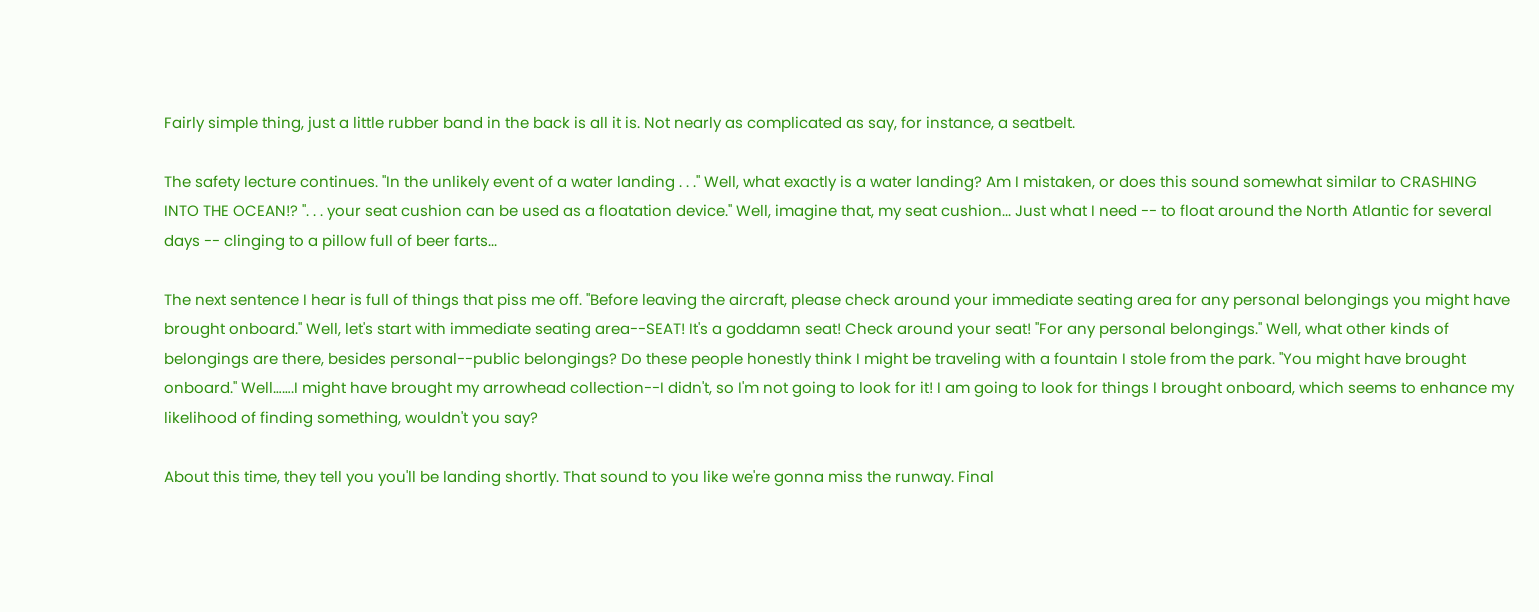Fairly simple thing, just a little rubber band in the back is all it is. Not nearly as complicated as say, for instance, a seatbelt.

The safety lecture continues. "In the unlikely event of a water landing . . ." Well, what exactly is a water landing? Am I mistaken, or does this sound somewhat similar to CRASHING INTO THE OCEAN!? ". . . your seat cushion can be used as a floatation device." Well, imagine that, my seat cushion... Just what I need -- to float around the North Atlantic for several days -- clinging to a pillow full of beer farts...

The next sentence I hear is full of things that piss me off. "Before leaving the aircraft, please check around your immediate seating area for any personal belongings you might have brought onboard." Well, let's start with immediate seating area--SEAT! It's a goddamn seat! Check around your seat! "For any personal belongings." Well, what other kinds of belongings are there, besides personal--public belongings? Do these people honestly think I might be traveling with a fountain I stole from the park. "You might have brought onboard." Well…….I might have brought my arrowhead collection--I didn't, so I'm not going to look for it! I am going to look for things I brought onboard, which seems to enhance my likelihood of finding something, wouldn't you say?

About this time, they tell you you'll be landing shortly. That sound to you like we're gonna miss the runway. Final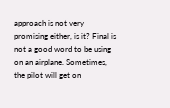approach is not very promising either, is it? Final is not a good word to be using on an airplane. Sometimes, the pilot will get on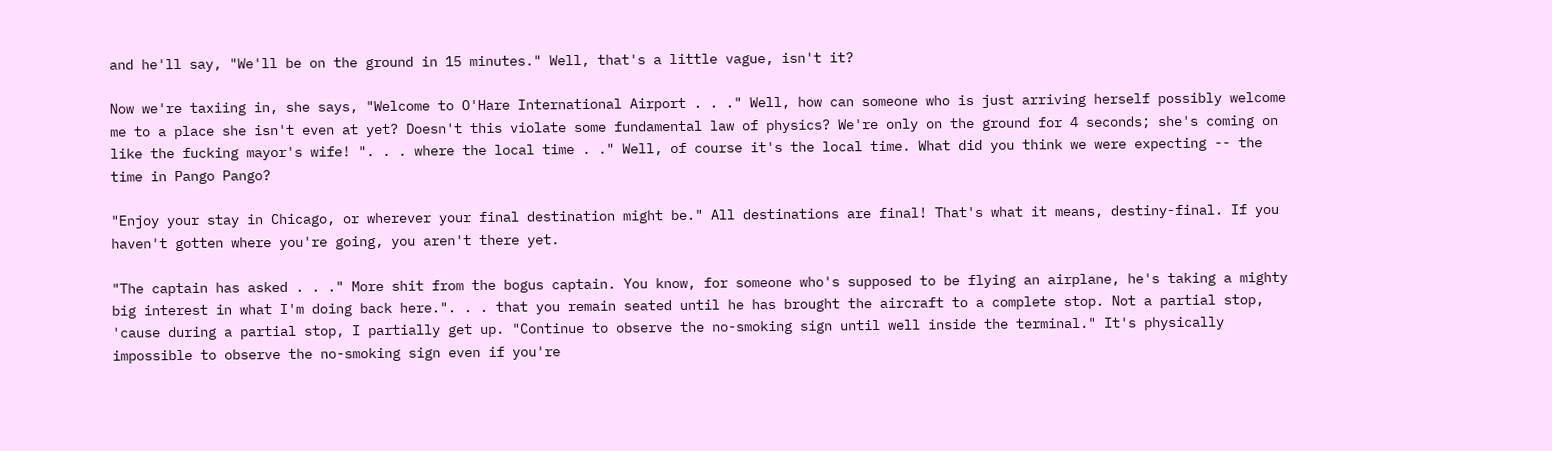and he'll say, "We'll be on the ground in 15 minutes." Well, that's a little vague, isn't it?

Now we're taxiing in, she says, "Welcome to O'Hare International Airport . . ." Well, how can someone who is just arriving herself possibly welcome me to a place she isn't even at yet? Doesn't this violate some fundamental law of physics? We're only on the ground for 4 seconds; she's coming on like the fucking mayor's wife! ". . . where the local time . ." Well, of course it's the local time. What did you think we were expecting -- the time in Pango Pango?

"Enjoy your stay in Chicago, or wherever your final destination might be." All destinations are final! That's what it means, destiny-final. If you haven't gotten where you're going, you aren't there yet.

"The captain has asked . . ." More shit from the bogus captain. You know, for someone who's supposed to be flying an airplane, he's taking a mighty big interest in what I'm doing back here.". . . that you remain seated until he has brought the aircraft to a complete stop. Not a partial stop, 'cause during a partial stop, I partially get up. "Continue to observe the no-smoking sign until well inside the terminal." It's physically impossible to observe the no-smoking sign even if you're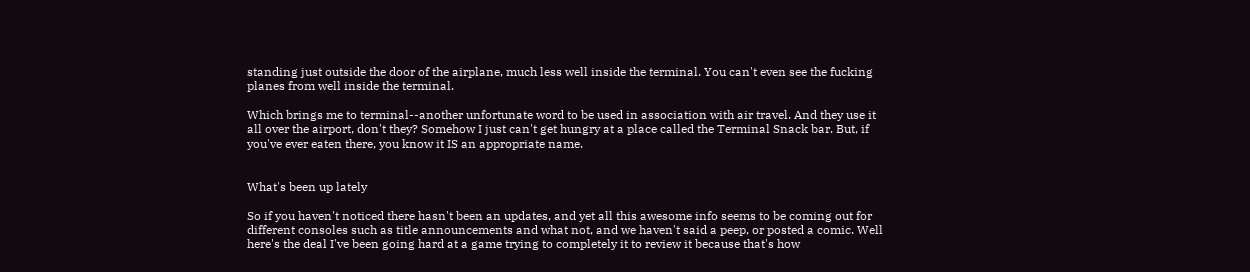standing just outside the door of the airplane, much less well inside the terminal. You can't even see the fucking planes from well inside the terminal.

Which brings me to terminal--another unfortunate word to be used in association with air travel. And they use it all over the airport, don't they? Somehow I just can't get hungry at a place called the Terminal Snack bar. But, if you've ever eaten there, you know it IS an appropriate name.


What's been up lately

So if you haven't noticed there hasn't been an updates, and yet all this awesome info seems to be coming out for different consoles such as title announcements and what not, and we haven't said a peep, or posted a comic. Well here's the deal I've been going hard at a game trying to completely it to review it because that's how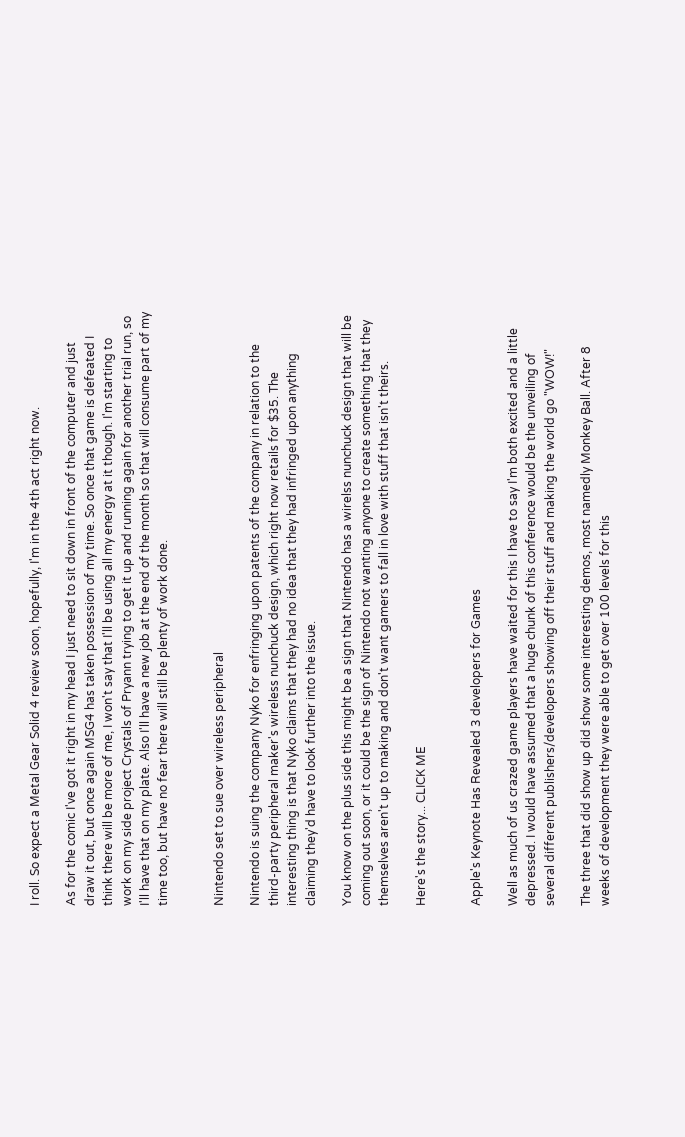I roll. So expect a Metal Gear Solid 4 review soon, hopefully, I'm in the 4th act right now.

As for the comic I've got it right in my head I just need to sit down in front of the computer and just draw it out, but once again MSG4 has taken possession of my time. So once that game is defeated I think there will be more of me, I won't say that I'll be using all my energy at it though. I'm starting to work on my side project Crystals of Pryann trying to get it up and running again for another trial run, so I'll have that on my plate. Also I'll have a new job at the end of the month so that will consume part of my time too, but have no fear there will still be plenty of work done.


Nintendo set to sue over wireless peripheral

Nintendo is suing the company Nyko for enfringing upon patents of the company in relation to the third-party peripheral maker's wireless nunchuck design, which right now retails for $35. The interesting thing is that Nyko claims that they had no idea that they had infringed upon anything claiming they'd have to look further into the issue.

You know on the plus side this might be a sign that Nintendo has a wirelss nunchuck design that will be coming out soon, or it could be the sign of Nintendo not wanting anyone to create something that they themselves aren't up to making and don't want gamers to fall in love with stuff that isn't theirs.

Here's the story... CLICK ME


Apple's Keynote Has Revealed 3 developers for Games

Well as much of us crazed game players have waited for this I have to say I'm both excited and a little depressed. I would have assumed that a huge chunk of this conference would be the unveiling of several different publishers/developers showing off their stuff and making the world go "WOW!"

The three that did show up did show some interesting demos, most namedly Monkey Ball. After 8 weeks of development they were able to get over 100 levels for this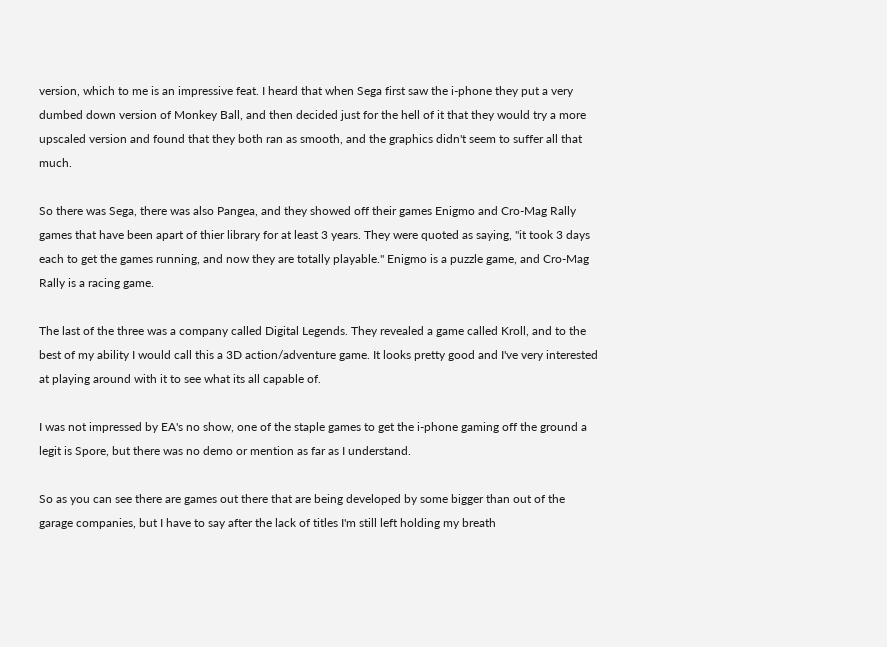version, which to me is an impressive feat. I heard that when Sega first saw the i-phone they put a very dumbed down version of Monkey Ball, and then decided just for the hell of it that they would try a more upscaled version and found that they both ran as smooth, and the graphics didn't seem to suffer all that much.

So there was Sega, there was also Pangea, and they showed off their games Enigmo and Cro-Mag Rally games that have been apart of thier library for at least 3 years. They were quoted as saying, "it took 3 days each to get the games running, and now they are totally playable." Enigmo is a puzzle game, and Cro-Mag Rally is a racing game.

The last of the three was a company called Digital Legends. They revealed a game called Kroll, and to the best of my ability I would call this a 3D action/adventure game. It looks pretty good and I've very interested at playing around with it to see what its all capable of.

I was not impressed by EA's no show, one of the staple games to get the i-phone gaming off the ground a legit is Spore, but there was no demo or mention as far as I understand.

So as you can see there are games out there that are being developed by some bigger than out of the garage companies, but I have to say after the lack of titles I'm still left holding my breath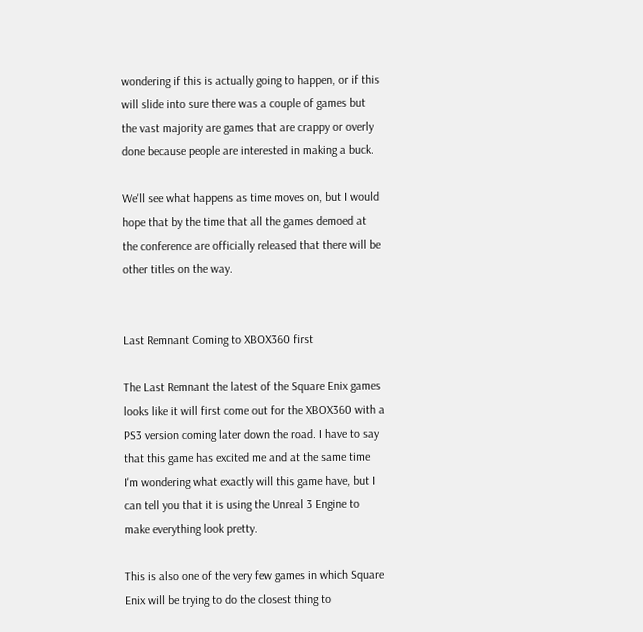wondering if this is actually going to happen, or if this will slide into sure there was a couple of games but the vast majority are games that are crappy or overly done because people are interested in making a buck.

We'll see what happens as time moves on, but I would hope that by the time that all the games demoed at the conference are officially released that there will be other titles on the way.


Last Remnant Coming to XBOX360 first

The Last Remnant the latest of the Square Enix games looks like it will first come out for the XBOX360 with a PS3 version coming later down the road. I have to say that this game has excited me and at the same time I'm wondering what exactly will this game have, but I can tell you that it is using the Unreal 3 Engine to make everything look pretty.

This is also one of the very few games in which Square Enix will be trying to do the closest thing to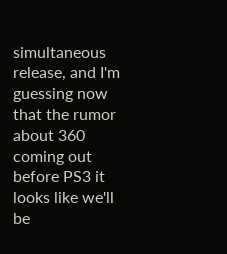simultaneous release, and I'm guessing now that the rumor about 360 coming out before PS3 it looks like we'll be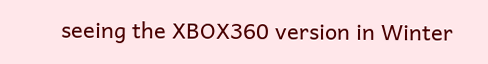seeing the XBOX360 version in Winter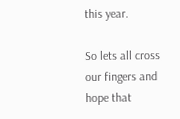this year.

So lets all cross our fingers and hope that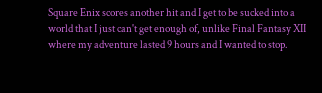Square Enix scores another hit and I get to be sucked into a world that I just can't get enough of, unlike Final Fantasy XII where my adventure lasted 9 hours and I wanted to stop.